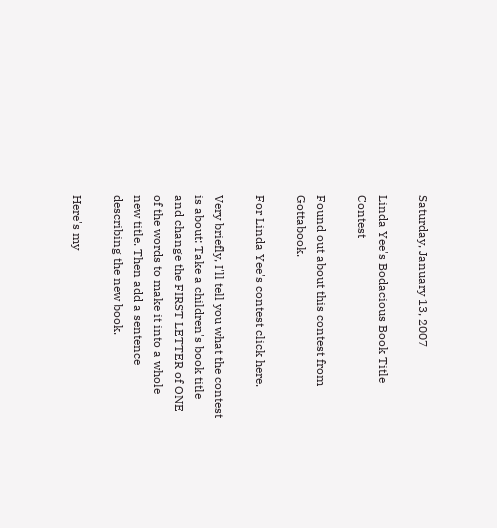Saturday, January 13, 2007

Linda Yee's Bodacious Book Title Contest

Found out about this contest from Gottabook.

For Linda Yee's contest click here.

Very briefly, I'll tell you what the contest is about: Take a children's book title and change the FIRST LETTER of ONE of the words to make it into a whole new title. Then add a sentence describing the new book.

Here's my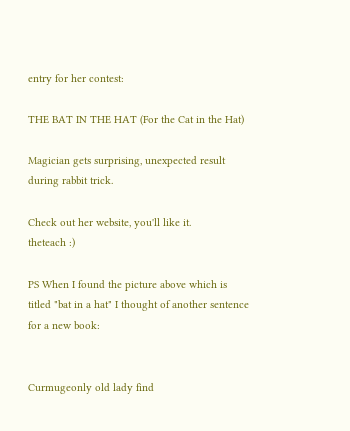entry for her contest:

THE BAT IN THE HAT (For the Cat in the Hat)

Magician gets surprising, unexpected result during rabbit trick.

Check out her website, you'll like it.
theteach :)

PS When I found the picture above which is titled "bat in a hat" I thought of another sentence for a new book:


Curmugeonly old lady find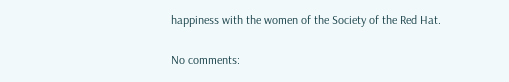happiness with the women of the Society of the Red Hat.

No comments: